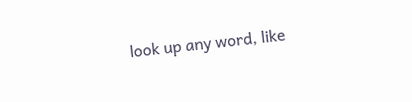look up any word, like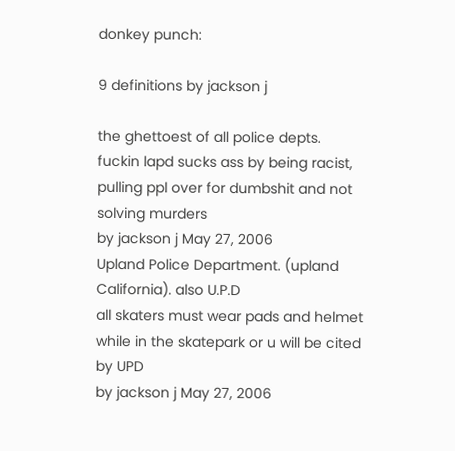donkey punch:

9 definitions by jackson j

the ghettoest of all police depts.
fuckin lapd sucks ass by being racist, pulling ppl over for dumbshit and not solving murders
by jackson j May 27, 2006
Upland Police Department. (upland California). also U.P.D
all skaters must wear pads and helmet while in the skatepark or u will be cited by UPD
by jackson j May 27, 2006